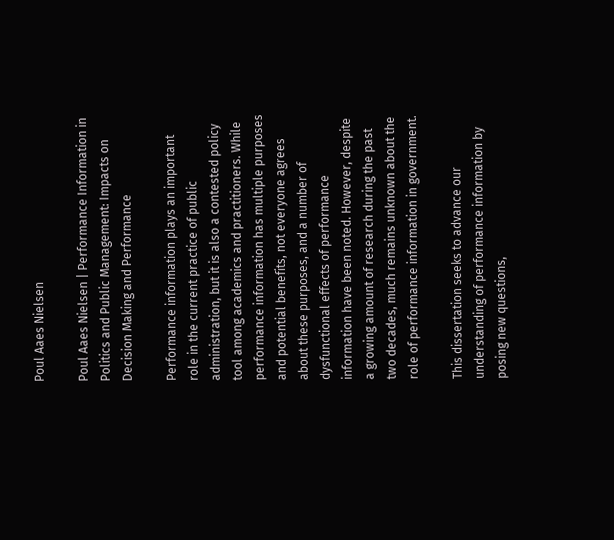Poul Aaes Nielsen

Poul Aaes Nielsen | Performance Information in Politics and Public Management: Impacts on Decision Making and Performance

Performance information plays an important role in the current practice of public administration, but it is also a contested policy tool among academics and practitioners. While performance information has multiple purposes and potential benefits, not everyone agrees about these purposes, and a number of dysfunctional effects of performance information have been noted. However, despite a growing amount of research during the past two decades, much remains unknown about the role of performance information in government.

This dissertation seeks to advance our understanding of performance information by posing new questions,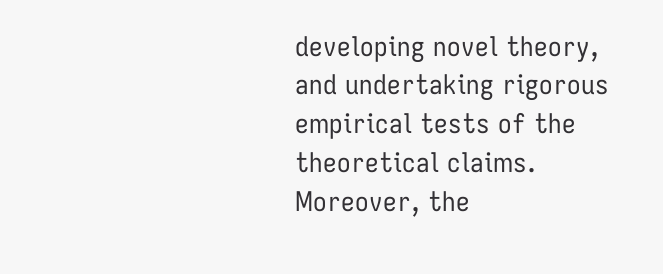developing novel theory, and undertaking rigorous empirical tests of the theoretical claims. Moreover, the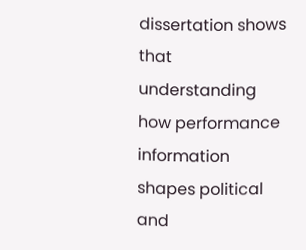dissertation shows that understanding how performance information shapes political and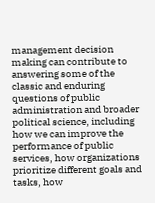management decision making can contribute to answering some of the classic and enduring questions of public administration and broader political science, including how we can improve the performance of public services, how organizations prioritize different goals and tasks, how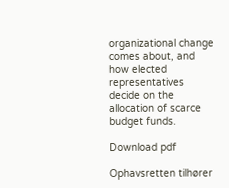organizational change comes about, and how elected representatives decide on the allocation of scarce budget funds.

Download pdf

Ophavsretten tilhører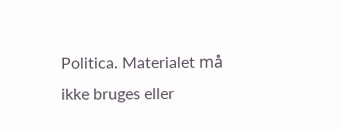Politica. Materialet må ikke bruges eller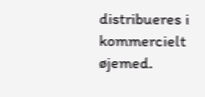distribueres i kommercielt øjemed.